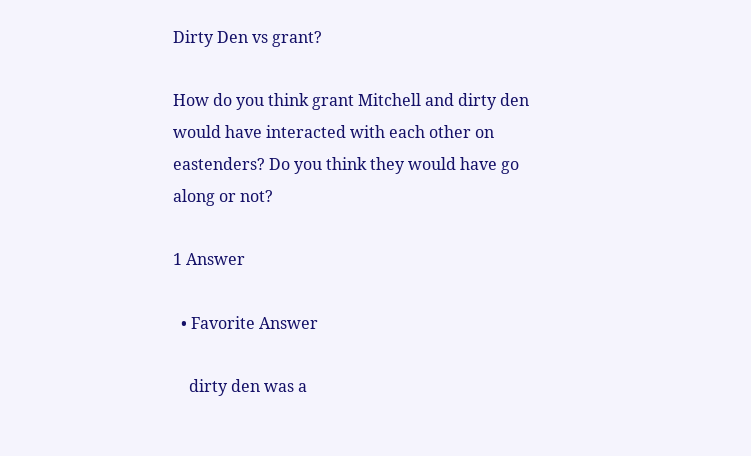Dirty Den vs grant?

How do you think grant Mitchell and dirty den would have interacted with each other on eastenders? Do you think they would have go along or not?

1 Answer

  • Favorite Answer

    dirty den was a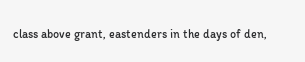class above grant, eastenders in the days of den,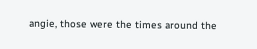angie, those were the times around the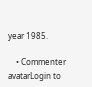year 1985.

    • Commenter avatarLogin to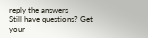reply the answers
Still have questions? Get your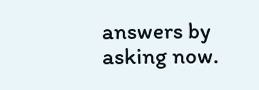answers by asking now.